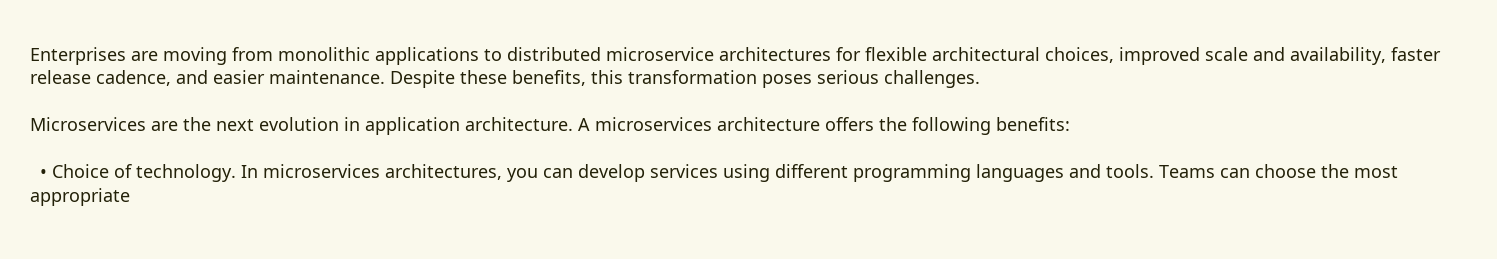Enterprises are moving from monolithic applications to distributed microservice architectures for flexible architectural choices, improved scale and availability, faster release cadence, and easier maintenance. Despite these benefits, this transformation poses serious challenges.

Microservices are the next evolution in application architecture. A microservices architecture offers the following benefits:

  • Choice of technology. In microservices architectures, you can develop services using different programming languages and tools. Teams can choose the most appropriate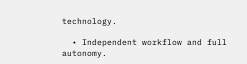technology.

  • Independent workflow and full autonomy.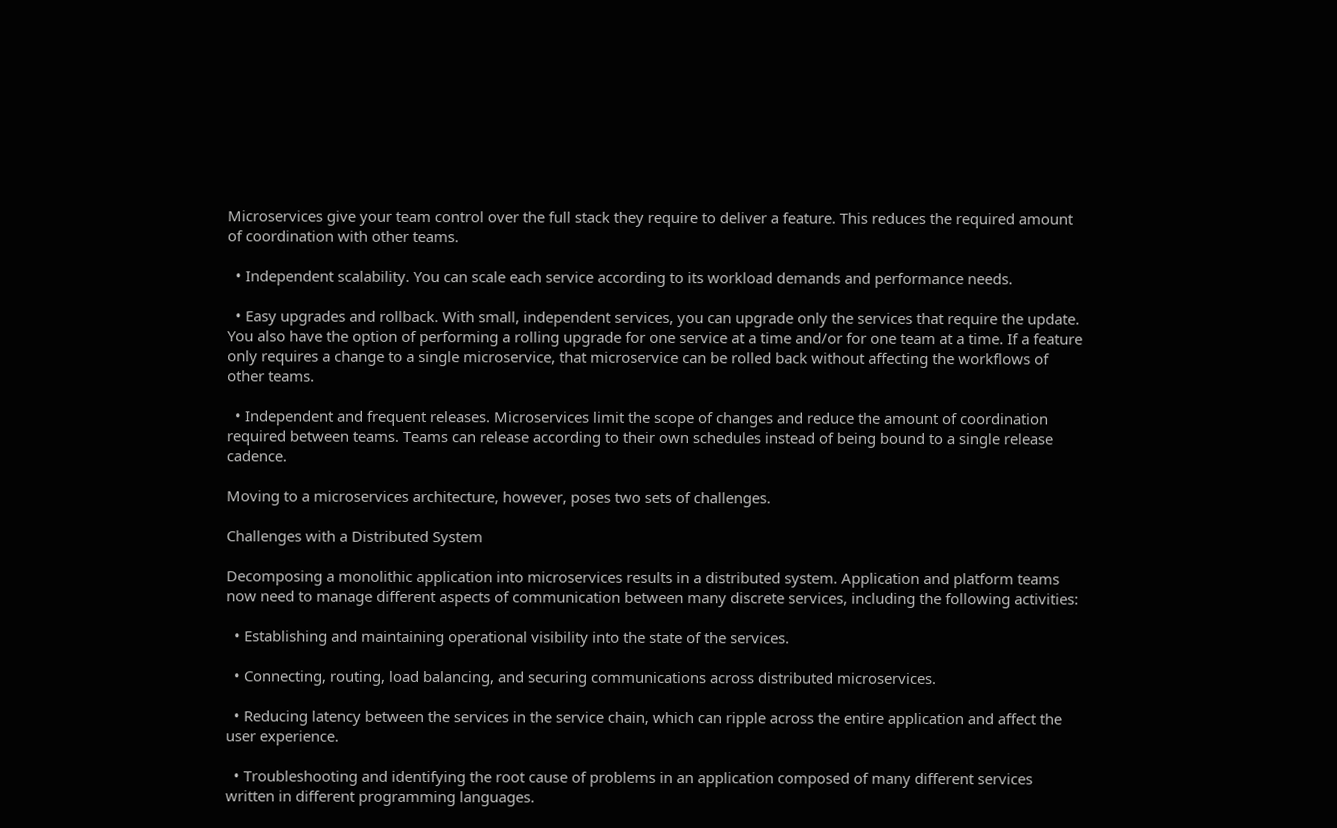Microservices give your team control over the full stack they require to deliver a feature. This reduces the required amount of coordination with other teams.

  • Independent scalability. You can scale each service according to its workload demands and performance needs.

  • Easy upgrades and rollback. With small, independent services, you can upgrade only the services that require the update. You also have the option of performing a rolling upgrade for one service at a time and/or for one team at a time. If a feature only requires a change to a single microservice, that microservice can be rolled back without affecting the workflows of other teams.

  • Independent and frequent releases. Microservices limit the scope of changes and reduce the amount of coordination required between teams. Teams can release according to their own schedules instead of being bound to a single release cadence.

Moving to a microservices architecture, however, poses two sets of challenges.

Challenges with a Distributed System

Decomposing a monolithic application into microservices results in a distributed system. Application and platform teams now need to manage different aspects of communication between many discrete services, including the following activities:

  • Establishing and maintaining operational visibility into the state of the services.

  • Connecting, routing, load balancing, and securing communications across distributed microservices.

  • Reducing latency between the services in the service chain, which can ripple across the entire application and affect the user experience.

  • Troubleshooting and identifying the root cause of problems in an application composed of many different services written in different programming languages.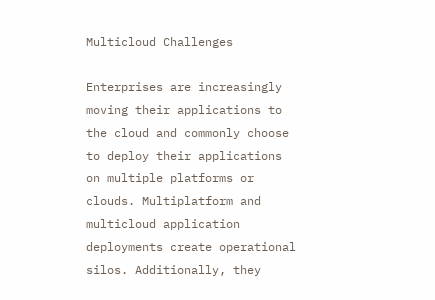Multicloud Challenges

Enterprises are increasingly moving their applications to the cloud and commonly choose to deploy their applications on multiple platforms or clouds. Multiplatform and multicloud application deployments create operational silos. Additionally, they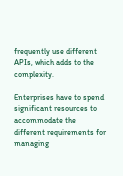frequently use different APIs, which adds to the complexity.

Enterprises have to spend significant resources to accommodate the different requirements for managing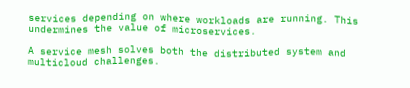services depending on where workloads are running. This undermines the value of microservices.

A service mesh solves both the distributed system and multicloud challenges.